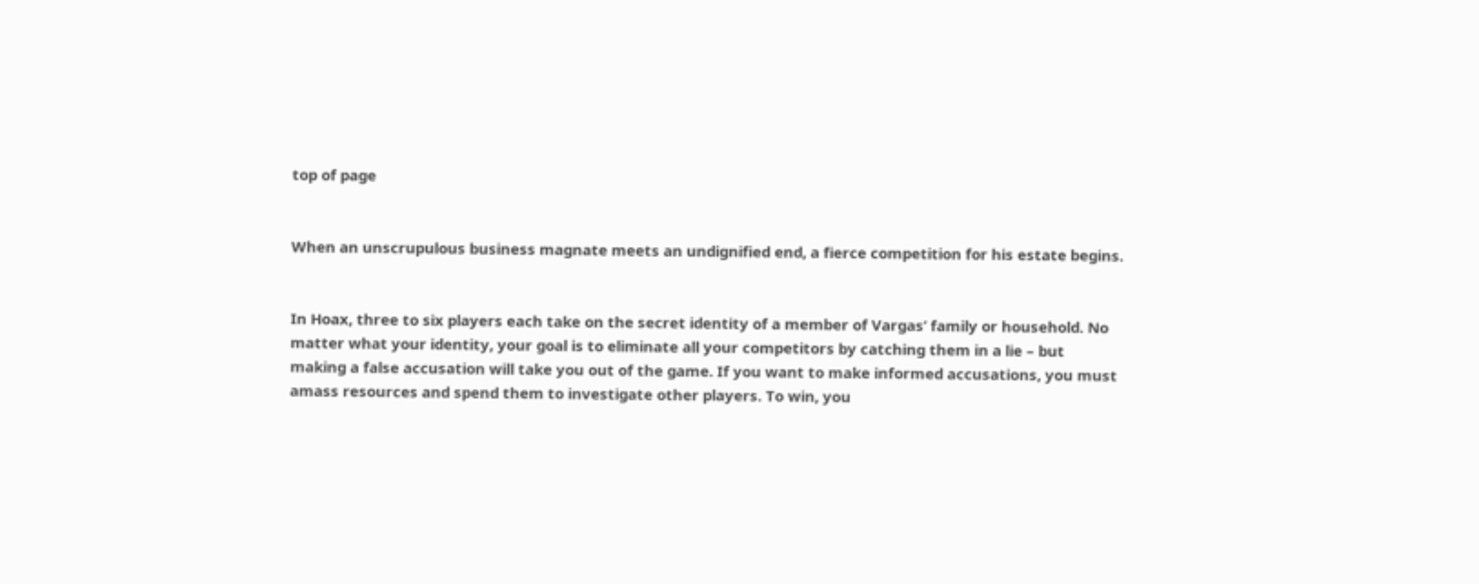top of page


When an unscrupulous business magnate meets an undignified end, a fierce competition for his estate begins.


In Hoax, three to six players each take on the secret identity of a member of Vargas’ family or household. No matter what your identity, your goal is to eliminate all your competitors by catching them in a lie – but making a false accusation will take you out of the game. If you want to make informed accusations, you must amass resources and spend them to investigate other players. To win, you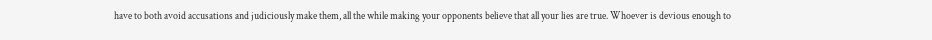have to both avoid accusations and judiciously make them, all the while making your opponents believe that all your lies are true. Whoever is devious enough to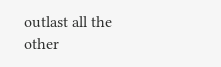outlast all the other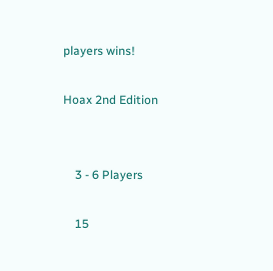players wins!

Hoax 2nd Edition


    3 - 6 Players

    15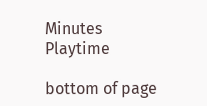Minutes Playtime

bottom of page